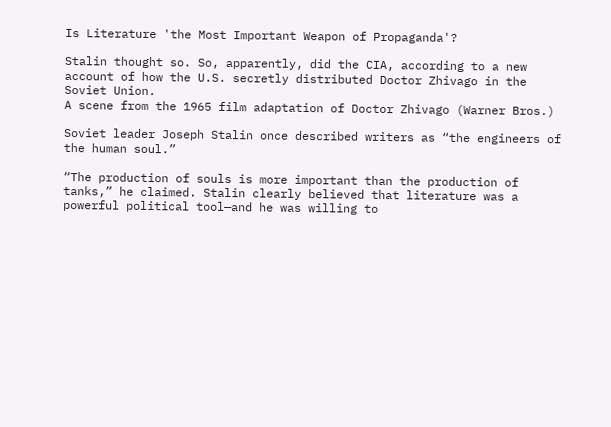Is Literature 'the Most Important Weapon of Propaganda'?

Stalin thought so. So, apparently, did the CIA, according to a new account of how the U.S. secretly distributed Doctor Zhivago in the Soviet Union.
A scene from the 1965 film adaptation of Doctor Zhivago (Warner Bros.)

Soviet leader Joseph Stalin once described writers as “the engineers of the human soul.”

“The production of souls is more important than the production of tanks,” he claimed. Stalin clearly believed that literature was a powerful political tool—and he was willing to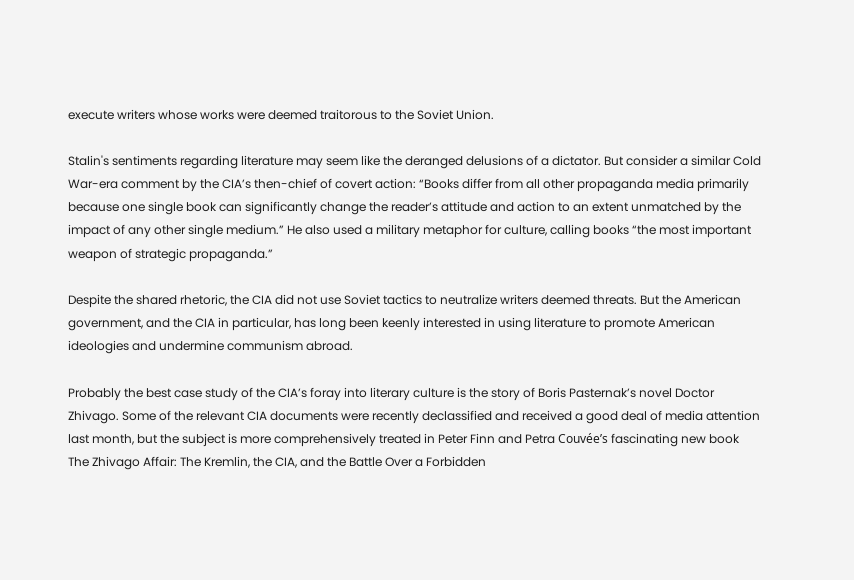execute writers whose works were deemed traitorous to the Soviet Union.

Stalin's sentiments regarding literature may seem like the deranged delusions of a dictator. But consider a similar Cold War-era comment by the CIA’s then-chief of covert action: “Books differ from all other propaganda media primarily because one single book can significantly change the reader’s attitude and action to an extent unmatched by the impact of any other single medium.” He also used a military metaphor for culture, calling books “the most important weapon of strategic propaganda.”

Despite the shared rhetoric, the CIA did not use Soviet tactics to neutralize writers deemed threats. But the American government, and the CIA in particular, has long been keenly interested in using literature to promote American ideologies and undermine communism abroad.

Probably the best case study of the CIA’s foray into literary culture is the story of Boris Pasternak’s novel Doctor Zhivago. Some of the relevant CIA documents were recently declassified and received a good deal of media attention last month, but the subject is more comprehensively treated in Peter Finn and Petra Couvée’s fascinating new book The Zhivago Affair: The Kremlin, the CIA, and the Battle Over a Forbidden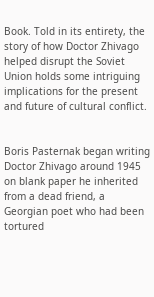Book. Told in its entirety, the story of how Doctor Zhivago helped disrupt the Soviet Union holds some intriguing implications for the present and future of cultural conflict.


Boris Pasternak began writing Doctor Zhivago around 1945 on blank paper he inherited from a dead friend, a Georgian poet who had been tortured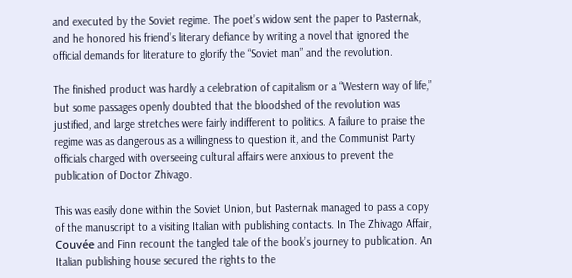and executed by the Soviet regime. The poet’s widow sent the paper to Pasternak, and he honored his friend’s literary defiance by writing a novel that ignored the official demands for literature to glorify the “Soviet man” and the revolution.

The finished product was hardly a celebration of capitalism or a “Western way of life,” but some passages openly doubted that the bloodshed of the revolution was justified, and large stretches were fairly indifferent to politics. A failure to praise the regime was as dangerous as a willingness to question it, and the Communist Party officials charged with overseeing cultural affairs were anxious to prevent the publication of Doctor Zhivago.

This was easily done within the Soviet Union, but Pasternak managed to pass a copy of the manuscript to a visiting Italian with publishing contacts. In The Zhivago Affair, Couvée and Finn recount the tangled tale of the book’s journey to publication. An Italian publishing house secured the rights to the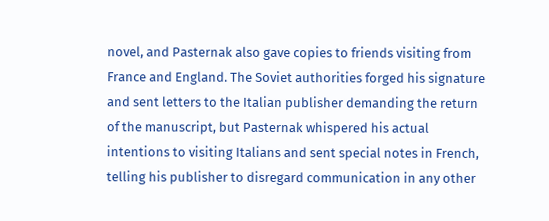novel, and Pasternak also gave copies to friends visiting from France and England. The Soviet authorities forged his signature and sent letters to the Italian publisher demanding the return of the manuscript, but Pasternak whispered his actual intentions to visiting Italians and sent special notes in French, telling his publisher to disregard communication in any other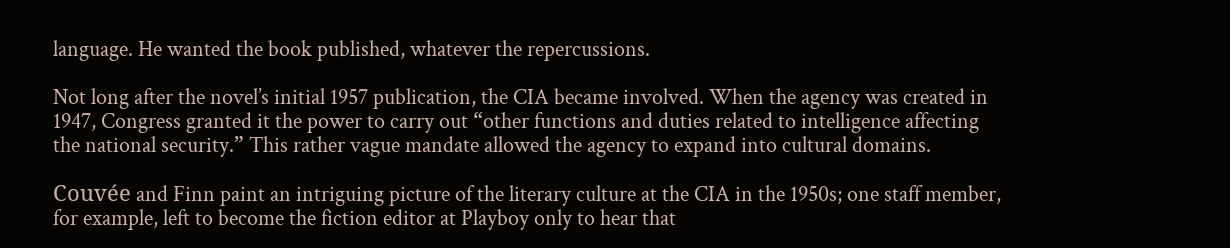language. He wanted the book published, whatever the repercussions.

Not long after the novel’s initial 1957 publication, the CIA became involved. When the agency was created in 1947, Congress granted it the power to carry out “other functions and duties related to intelligence affecting the national security.” This rather vague mandate allowed the agency to expand into cultural domains.

Couvée and Finn paint an intriguing picture of the literary culture at the CIA in the 1950s; one staff member, for example, left to become the fiction editor at Playboy only to hear that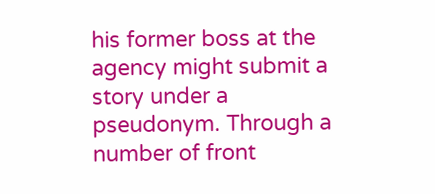his former boss at the agency might submit a story under a pseudonym. Through a number of front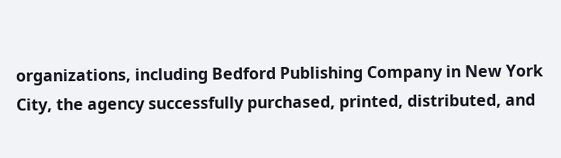organizations, including Bedford Publishing Company in New York City, the agency successfully purchased, printed, distributed, and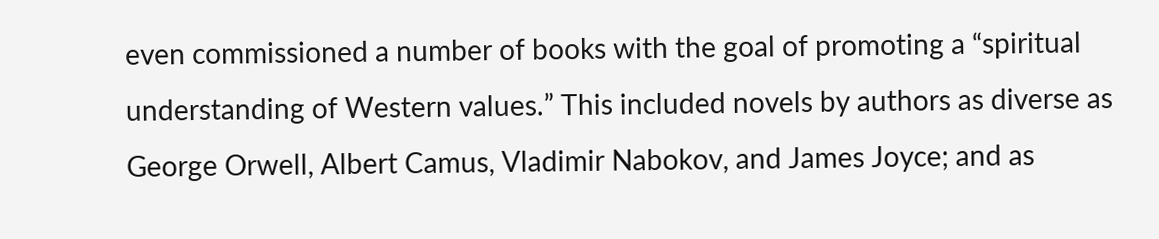even commissioned a number of books with the goal of promoting a “spiritual understanding of Western values.” This included novels by authors as diverse as George Orwell, Albert Camus, Vladimir Nabokov, and James Joyce; and as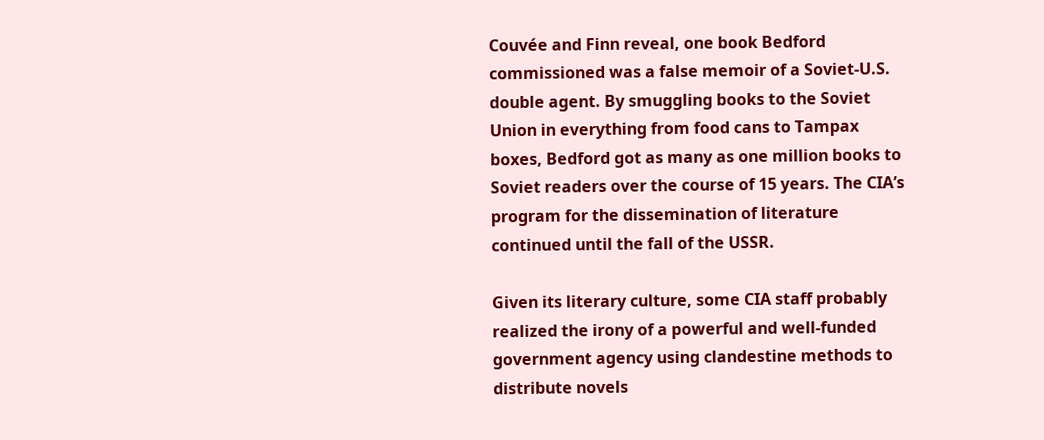Couvée and Finn reveal, one book Bedford commissioned was a false memoir of a Soviet-U.S. double agent. By smuggling books to the Soviet Union in everything from food cans to Tampax boxes, Bedford got as many as one million books to Soviet readers over the course of 15 years. The CIA’s program for the dissemination of literature continued until the fall of the USSR.

Given its literary culture, some CIA staff probably realized the irony of a powerful and well-funded government agency using clandestine methods to distribute novels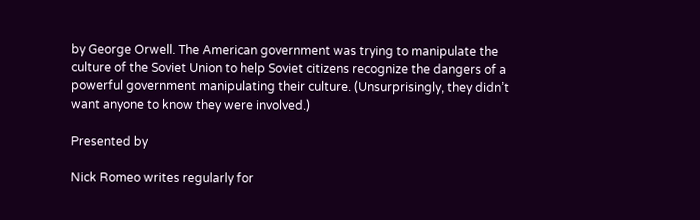by George Orwell. The American government was trying to manipulate the culture of the Soviet Union to help Soviet citizens recognize the dangers of a powerful government manipulating their culture. (Unsurprisingly, they didn’t want anyone to know they were involved.)

Presented by

Nick Romeo writes regularly for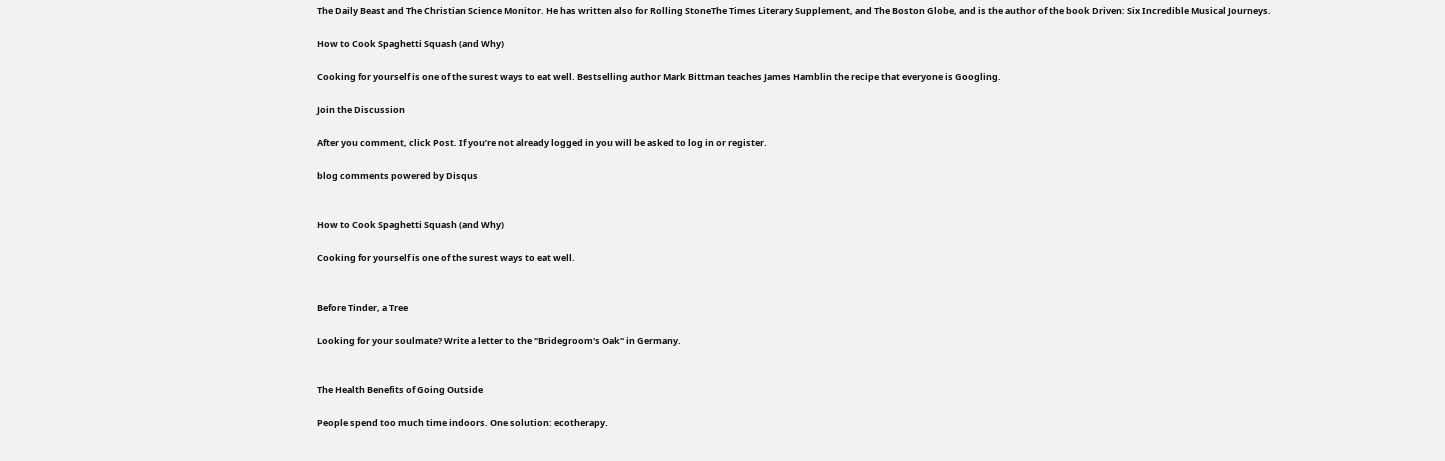The Daily Beast and The Christian Science Monitor. He has written also for Rolling StoneThe Times Literary Supplement, and The Boston Globe, and is the author of the book Driven: Six Incredible Musical Journeys.

How to Cook Spaghetti Squash (and Why)

Cooking for yourself is one of the surest ways to eat well. Bestselling author Mark Bittman teaches James Hamblin the recipe that everyone is Googling.

Join the Discussion

After you comment, click Post. If you’re not already logged in you will be asked to log in or register.

blog comments powered by Disqus


How to Cook Spaghetti Squash (and Why)

Cooking for yourself is one of the surest ways to eat well.


Before Tinder, a Tree

Looking for your soulmate? Write a letter to the "Bridegroom's Oak" in Germany.


The Health Benefits of Going Outside

People spend too much time indoors. One solution: ecotherapy.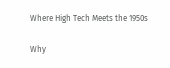Where High Tech Meets the 1950s

Why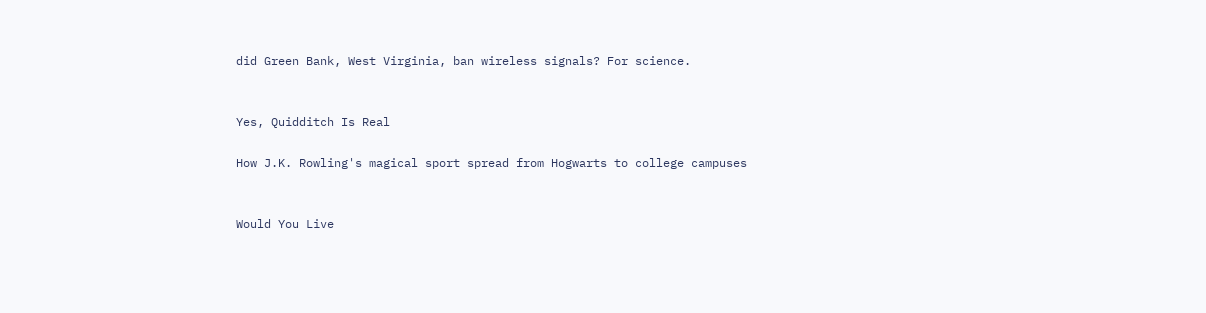did Green Bank, West Virginia, ban wireless signals? For science.


Yes, Quidditch Is Real

How J.K. Rowling's magical sport spread from Hogwarts to college campuses


Would You Live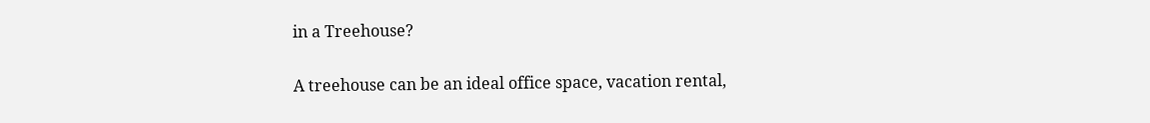in a Treehouse?

A treehouse can be an ideal office space, vacation rental,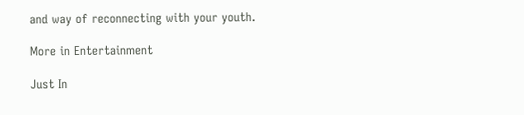and way of reconnecting with your youth.

More in Entertainment

Just In